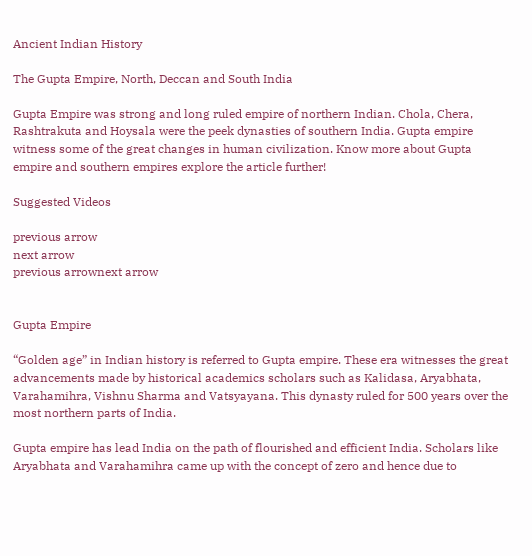Ancient Indian History

The Gupta Empire, North, Deccan and South India

Gupta Empire was strong and long ruled empire of northern Indian. Chola, Chera, Rashtrakuta and Hoysala were the peek dynasties of southern India. Gupta empire witness some of the great changes in human civilization. Know more about Gupta empire and southern empires explore the article further!

Suggested Videos

previous arrow
next arrow
previous arrownext arrow


Gupta Empire

“Golden age” in Indian history is referred to Gupta empire. These era witnesses the great advancements made by historical academics scholars such as Kalidasa, Aryabhata, Varahamihra, Vishnu Sharma and Vatsyayana. This dynasty ruled for 500 years over the most northern parts of India.

Gupta empire has lead India on the path of flourished and efficient India. Scholars like Aryabhata and Varahamihra came up with the concept of zero and hence due to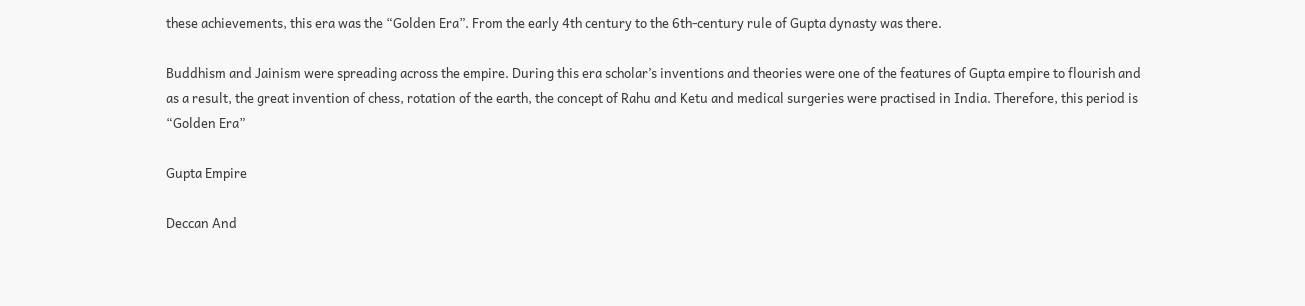these achievements, this era was the “Golden Era”. From the early 4th century to the 6th-century rule of Gupta dynasty was there.

Buddhism and Jainism were spreading across the empire. During this era scholar’s inventions and theories were one of the features of Gupta empire to flourish and as a result, the great invention of chess, rotation of the earth, the concept of Rahu and Ketu and medical surgeries were practised in India. Therefore, this period is “Golden Era”

Gupta Empire

Deccan And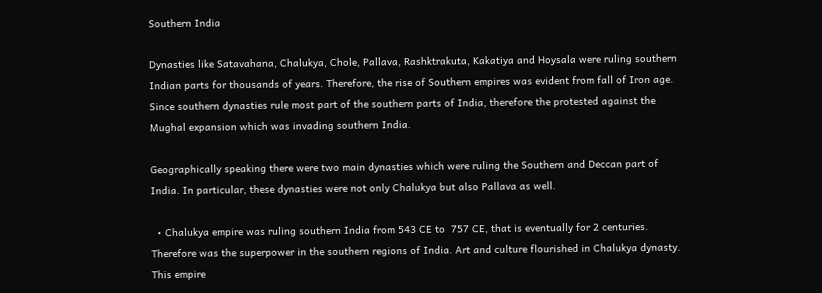Southern India

Dynasties like Satavahana, Chalukya, Chole, Pallava, Rashktrakuta, Kakatiya and Hoysala were ruling southern Indian parts for thousands of years. Therefore, the rise of Southern empires was evident from fall of Iron age. Since southern dynasties rule most part of the southern parts of India, therefore the protested against the Mughal expansion which was invading southern India.

Geographically speaking there were two main dynasties which were ruling the Southern and Deccan part of India. In particular, these dynasties were not only Chalukya but also Pallava as well.

  • Chalukya empire was ruling southern India from 543 CE to  757 CE, that is eventually for 2 centuries. Therefore was the superpower in the southern regions of India. Art and culture flourished in Chalukya dynasty. This empire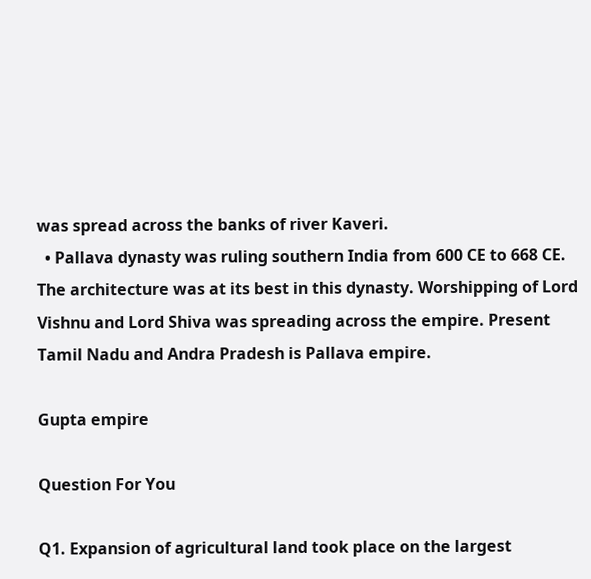was spread across the banks of river Kaveri.
  • Pallava dynasty was ruling southern India from 600 CE to 668 CE. The architecture was at its best in this dynasty. Worshipping of Lord Vishnu and Lord Shiva was spreading across the empire. Present Tamil Nadu and Andra Pradesh is Pallava empire.

Gupta empire

Question For You

Q1. Expansion of agricultural land took place on the largest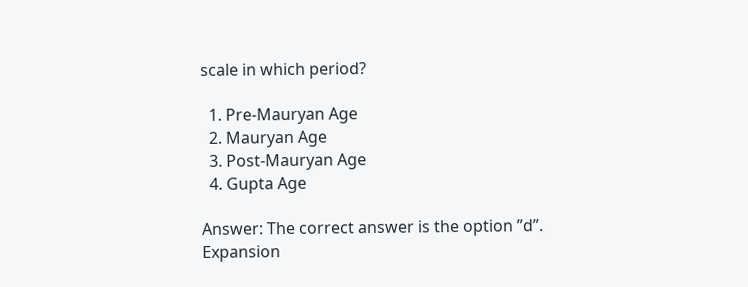scale in which period?

  1. Pre-Mauryan Age
  2. Mauryan Age
  3. Post-Mauryan Age
  4. Gupta Age

Answer: The correct answer is the option ”d”. Expansion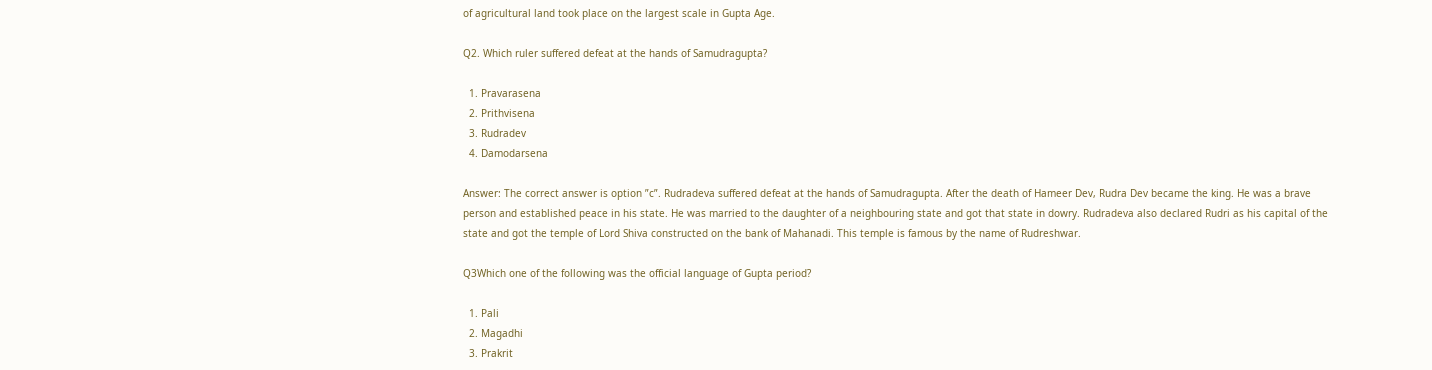of agricultural land took place on the largest scale in Gupta Age.

Q2. Which ruler suffered defeat at the hands of Samudragupta?

  1. Pravarasena
  2. Prithvisena
  3. Rudradev
  4. Damodarsena

Answer: The correct answer is option ”c”. Rudradeva suffered defeat at the hands of Samudragupta. After the death of Hameer Dev, Rudra Dev became the king. He was a brave person and established peace in his state. He was married to the daughter of a neighbouring state and got that state in dowry. Rudradeva also declared Rudri as his capital of the state and got the temple of Lord Shiva constructed on the bank of Mahanadi. This temple is famous by the name of Rudreshwar.

Q3Which one of the following was the official language of Gupta period?

  1. Pali
  2. Magadhi
  3. Prakrit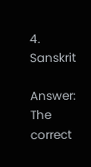4. Sanskrit

Answer: The correct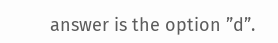answer is the option ”d”.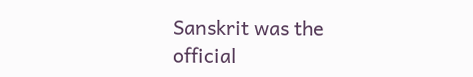Sanskrit was the official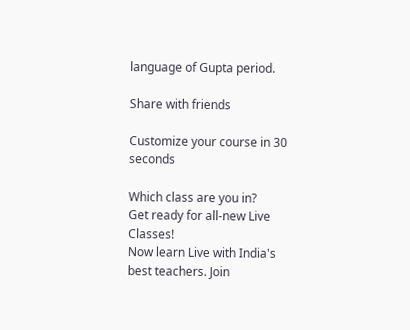language of Gupta period.

Share with friends

Customize your course in 30 seconds

Which class are you in?
Get ready for all-new Live Classes!
Now learn Live with India's best teachers. Join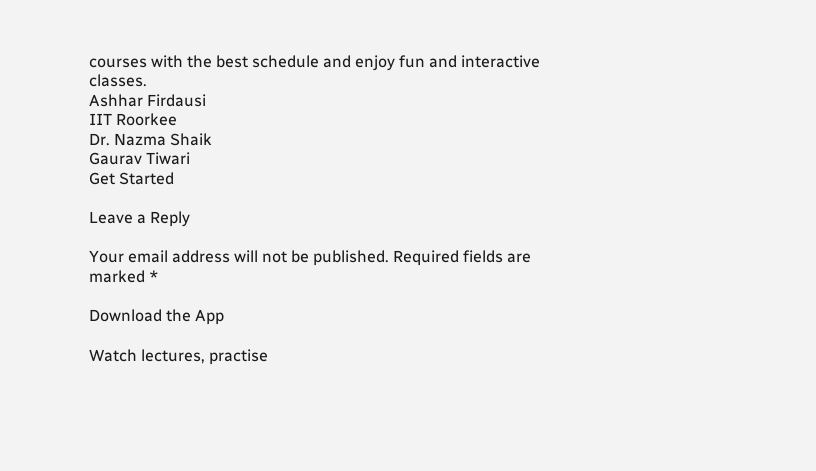courses with the best schedule and enjoy fun and interactive classes.
Ashhar Firdausi
IIT Roorkee
Dr. Nazma Shaik
Gaurav Tiwari
Get Started

Leave a Reply

Your email address will not be published. Required fields are marked *

Download the App

Watch lectures, practise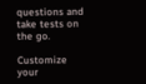questions and take tests on the go.

Customize your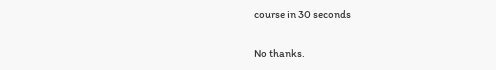course in 30 seconds

No thanks.